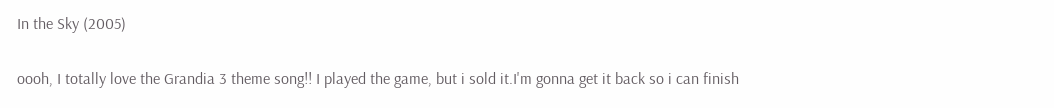In the Sky (2005)

oooh, I totally love the Grandia 3 theme song!! I played the game, but i sold it.I'm gonna get it back so i can finish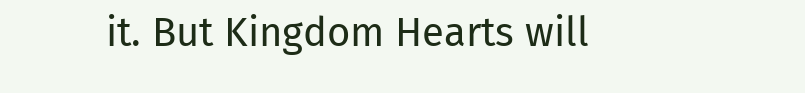it. But Kingdom Hearts will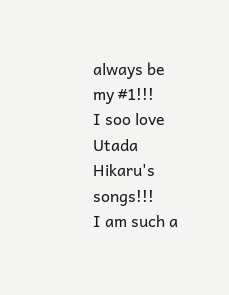always be my #1!!!
I soo love Utada Hikaru's songs!!!
I am such a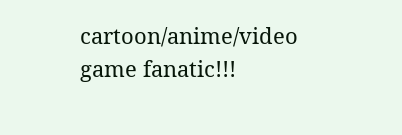cartoon/anime/video game fanatic!!!